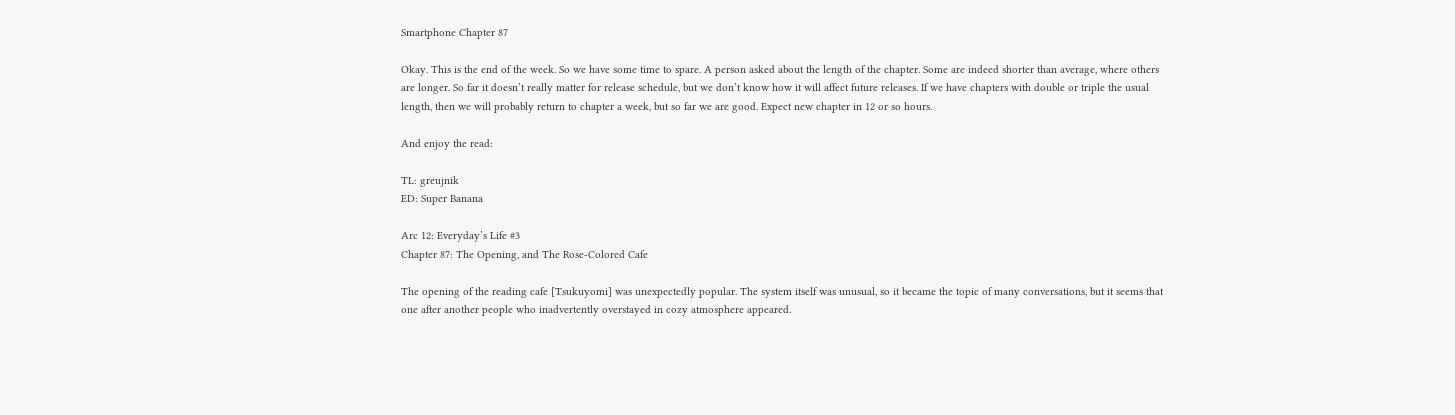Smartphone Chapter 87

Okay. This is the end of the week. So we have some time to spare. A person asked about the length of the chapter. Some are indeed shorter than average, where others are longer. So far it doesn’t really matter for release schedule, but we don’t know how it will affect future releases. If we have chapters with double or triple the usual length, then we will probably return to chapter a week, but so far we are good. Expect new chapter in 12 or so hours.

And enjoy the read:

TL: greujnik
ED: Super Banana

Arc 12: Everyday’s Life #3
Chapter 87: The Opening, and The Rose-Colored Cafe

The opening of the reading cafe [Tsukuyomi] was unexpectedly popular. The system itself was unusual, so it became the topic of many conversations, but it seems that one after another people who inadvertently overstayed in cozy atmosphere appeared.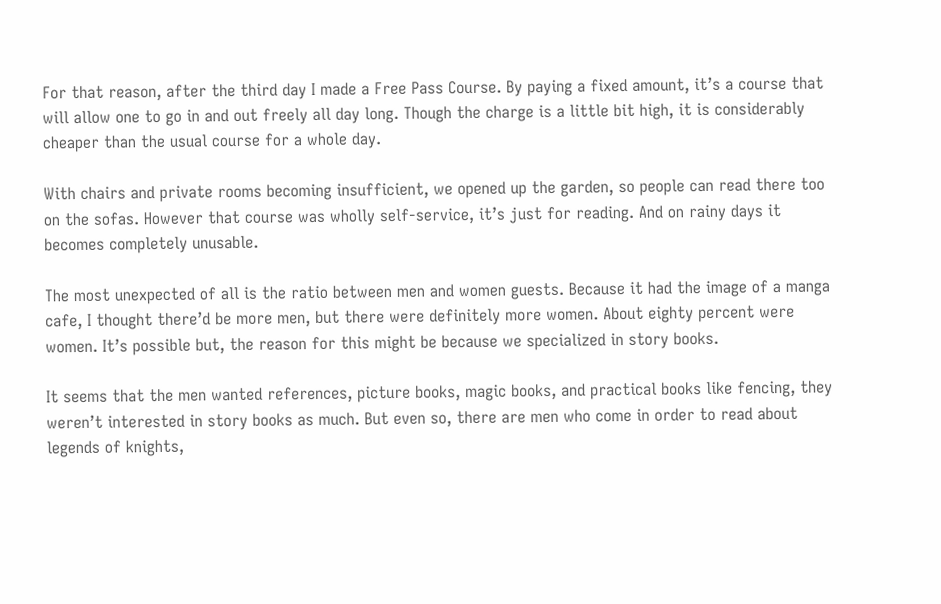For that reason, after the third day I made a Free Pass Course. By paying a fixed amount, it’s a course that will allow one to go in and out freely all day long. Though the charge is a little bit high, it is considerably cheaper than the usual course for a whole day.

With chairs and private rooms becoming insufficient, we opened up the garden, so people can read there too on the sofas. However that course was wholly self-service, it’s just for reading. And on rainy days it becomes completely unusable.

The most unexpected of all is the ratio between men and women guests. Because it had the image of a manga cafe, I thought there’d be more men, but there were definitely more women. About eighty percent were women. It’s possible but, the reason for this might be because we specialized in story books.

It seems that the men wanted references, picture books, magic books, and practical books like fencing, they weren’t interested in story books as much. But even so, there are men who come in order to read about legends of knights,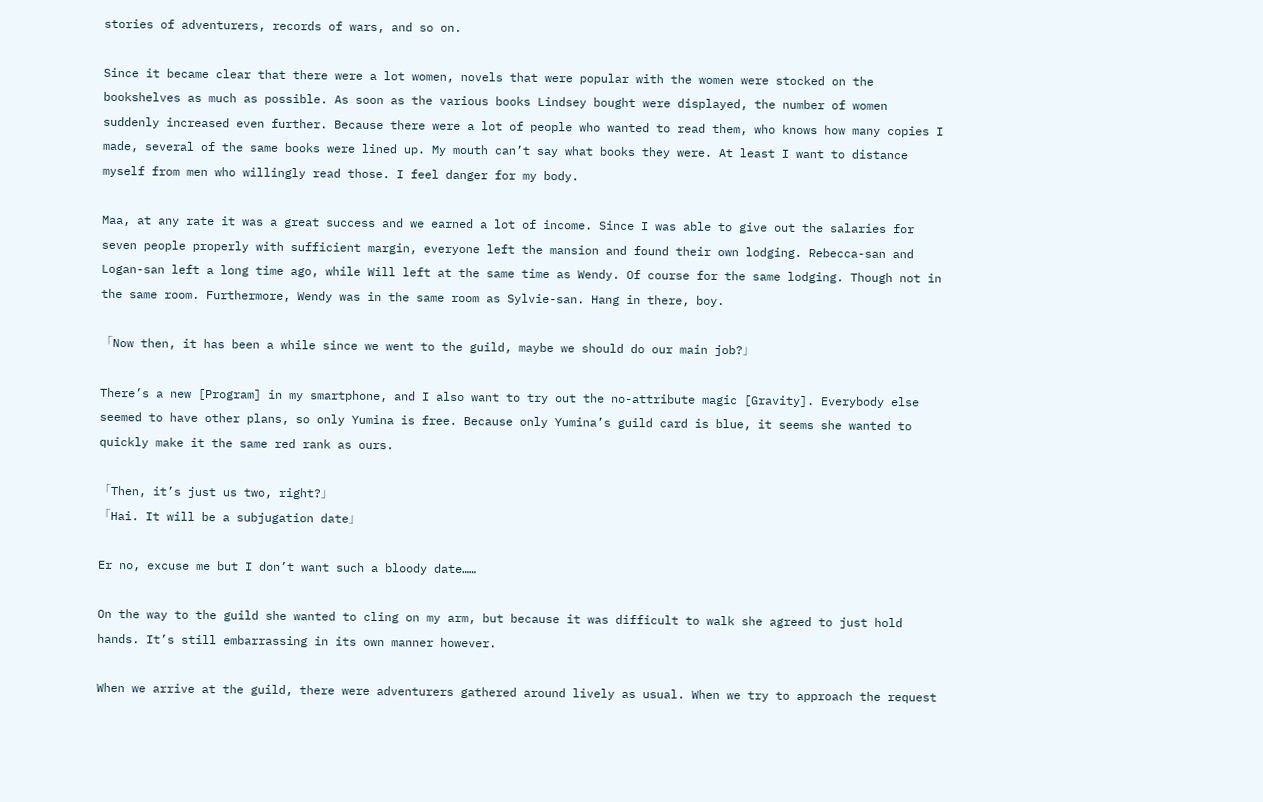stories of adventurers, records of wars, and so on.

Since it became clear that there were a lot women, novels that were popular with the women were stocked on the bookshelves as much as possible. As soon as the various books Lindsey bought were displayed, the number of women suddenly increased even further. Because there were a lot of people who wanted to read them, who knows how many copies I made, several of the same books were lined up. My mouth can’t say what books they were. At least I want to distance myself from men who willingly read those. I feel danger for my body.

Maa, at any rate it was a great success and we earned a lot of income. Since I was able to give out the salaries for seven people properly with sufficient margin, everyone left the mansion and found their own lodging. Rebecca-san and Logan-san left a long time ago, while Will left at the same time as Wendy. Of course for the same lodging. Though not in the same room. Furthermore, Wendy was in the same room as Sylvie-san. Hang in there, boy.

「Now then, it has been a while since we went to the guild, maybe we should do our main job?」

There’s a new [Program] in my smartphone, and I also want to try out the no-attribute magic [Gravity]. Everybody else seemed to have other plans, so only Yumina is free. Because only Yumina’s guild card is blue, it seems she wanted to quickly make it the same red rank as ours.

「Then, it’s just us two, right?」
「Hai. It will be a subjugation date」

Er no, excuse me but I don’t want such a bloody date……

On the way to the guild she wanted to cling on my arm, but because it was difficult to walk she agreed to just hold hands. It’s still embarrassing in its own manner however.

When we arrive at the guild, there were adventurers gathered around lively as usual. When we try to approach the request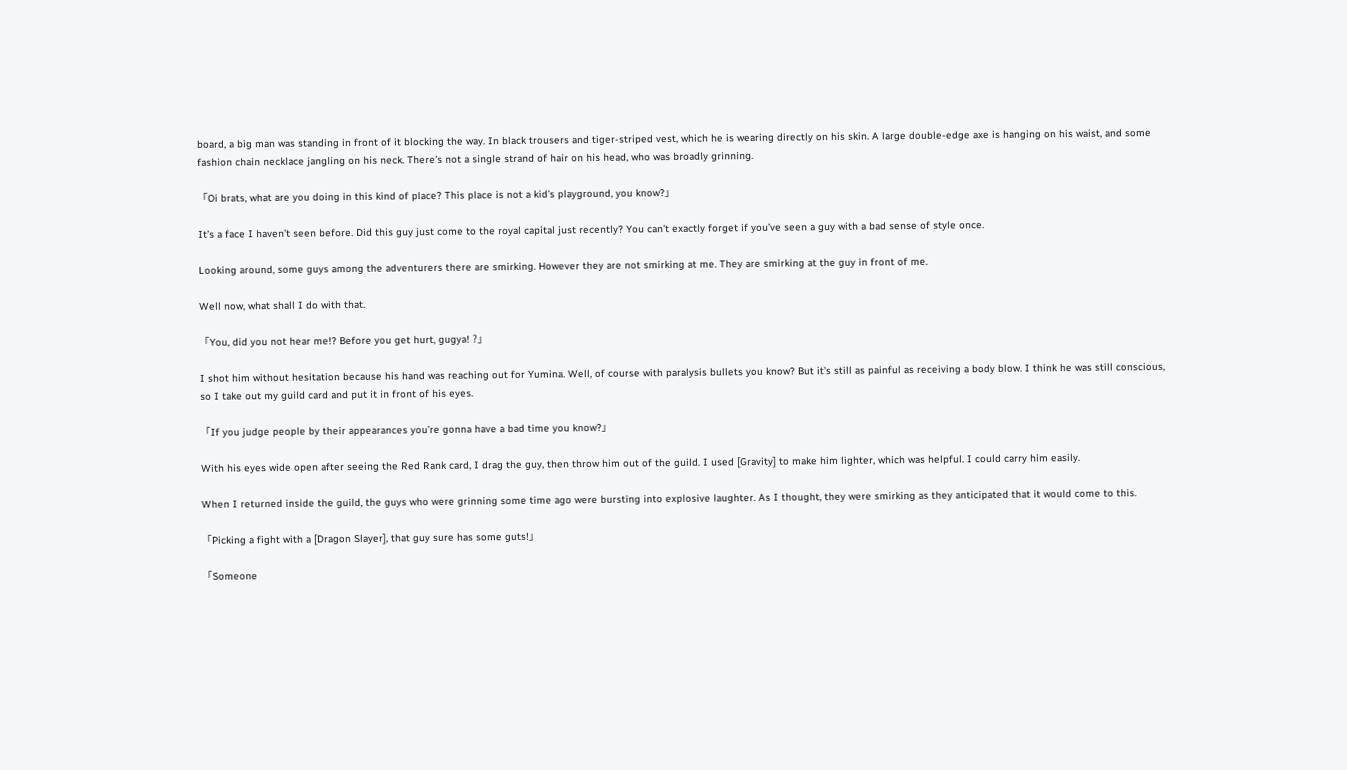board, a big man was standing in front of it blocking the way. In black trousers and tiger-striped vest, which he is wearing directly on his skin. A large double-edge axe is hanging on his waist, and some fashion chain necklace jangling on his neck. There’s not a single strand of hair on his head, who was broadly grinning.

「Oi brats, what are you doing in this kind of place? This place is not a kid’s playground, you know?」

It’s a face I haven’t seen before. Did this guy just come to the royal capital just recently? You can’t exactly forget if you’ve seen a guy with a bad sense of style once.

Looking around, some guys among the adventurers there are smirking. However they are not smirking at me. They are smirking at the guy in front of me.

Well now, what shall I do with that.

「You, did you not hear me!? Before you get hurt, gugya! ?」

I shot him without hesitation because his hand was reaching out for Yumina. Well, of course with paralysis bullets you know? But it’s still as painful as receiving a body blow. I think he was still conscious, so I take out my guild card and put it in front of his eyes.

「If you judge people by their appearances you’re gonna have a bad time you know?」

With his eyes wide open after seeing the Red Rank card, I drag the guy, then throw him out of the guild. I used [Gravity] to make him lighter, which was helpful. I could carry him easily.

When I returned inside the guild, the guys who were grinning some time ago were bursting into explosive laughter. As I thought, they were smirking as they anticipated that it would come to this.

「Picking a fight with a [Dragon Slayer], that guy sure has some guts!」

「Someone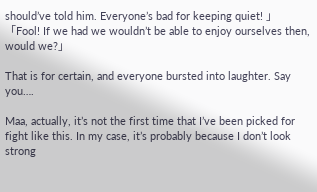should’ve told him. Everyone’s bad for keeping quiet! 」
「Fool! If we had we wouldn’t be able to enjoy ourselves then, would we?」

That is for certain, and everyone bursted into laughter. Say you….

Maa, actually, it’s not the first time that I’ve been picked for fight like this. In my case, it’s probably because I don’t look strong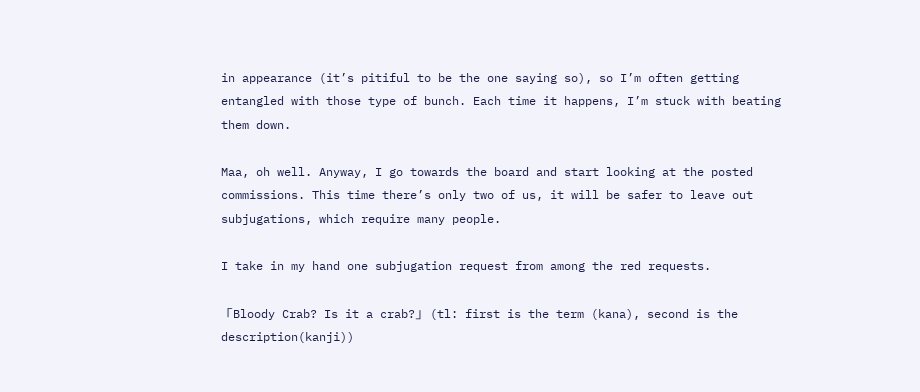in appearance (it’s pitiful to be the one saying so), so I’m often getting entangled with those type of bunch. Each time it happens, I’m stuck with beating them down.

Maa, oh well. Anyway, I go towards the board and start looking at the posted commissions. This time there’s only two of us, it will be safer to leave out subjugations, which require many people.

I take in my hand one subjugation request from among the red requests.

「Bloody Crab? Is it a crab?」 (tl: first is the term (kana), second is the description(kanji))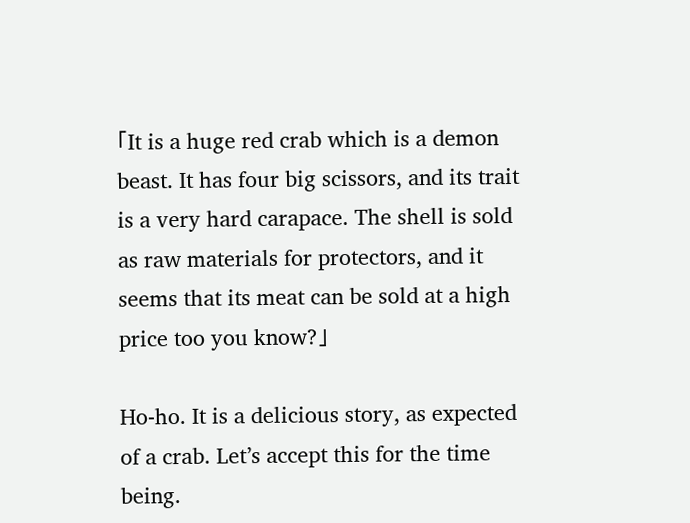「It is a huge red crab which is a demon beast. It has four big scissors, and its trait is a very hard carapace. The shell is sold as raw materials for protectors, and it seems that its meat can be sold at a high price too you know?」

Ho-ho. It is a delicious story, as expected of a crab. Let’s accept this for the time being.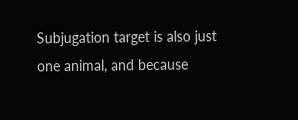Subjugation target is also just one animal, and because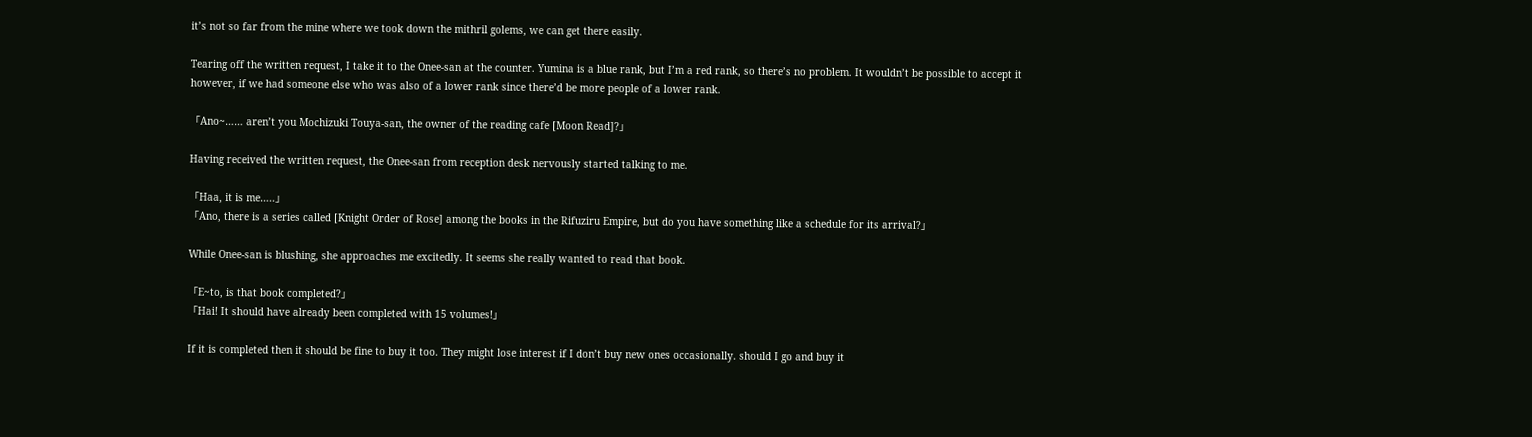it’s not so far from the mine where we took down the mithril golems, we can get there easily.

Tearing off the written request, I take it to the Onee-san at the counter. Yumina is a blue rank, but I’m a red rank, so there’s no problem. It wouldn’t be possible to accept it however, if we had someone else who was also of a lower rank since there’d be more people of a lower rank.

「Ano~…… aren’t you Mochizuki Touya-san, the owner of the reading cafe [Moon Read]?」

Having received the written request, the Onee-san from reception desk nervously started talking to me.

「Haa, it is me…..」
「Ano, there is a series called [Knight Order of Rose] among the books in the Rifuziru Empire, but do you have something like a schedule for its arrival?」

While Onee-san is blushing, she approaches me excitedly. It seems she really wanted to read that book.

「E~to, is that book completed?」
「Hai! It should have already been completed with 15 volumes!」

If it is completed then it should be fine to buy it too. They might lose interest if I don’t buy new ones occasionally. should I go and buy it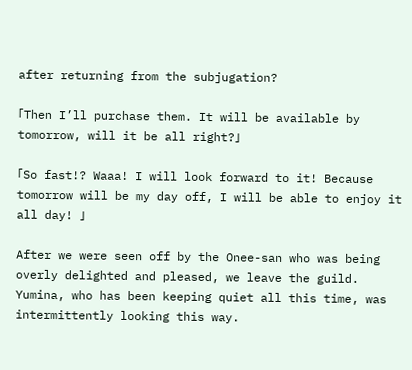after returning from the subjugation?

「Then I’ll purchase them. It will be available by tomorrow, will it be all right?」

「So fast!? Waaa! I will look forward to it! Because tomorrow will be my day off, I will be able to enjoy it all day! 」

After we were seen off by the Onee-san who was being overly delighted and pleased, we leave the guild. Yumina, who has been keeping quiet all this time, was intermittently looking this way.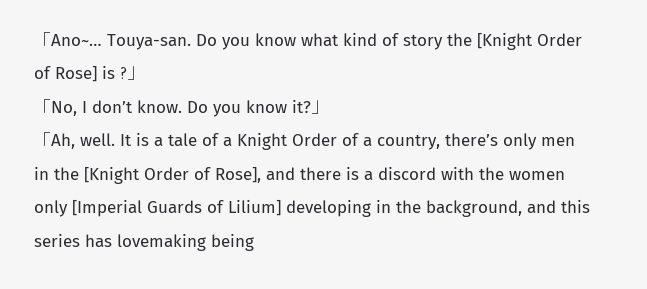「Ano~… Touya-san. Do you know what kind of story the [Knight Order of Rose] is ?」
「No, I don’t know. Do you know it?」
「Ah, well. It is a tale of a Knight Order of a country, there’s only men in the [Knight Order of Rose], and there is a discord with the women only [Imperial Guards of Lilium] developing in the background, and this series has lovemaking being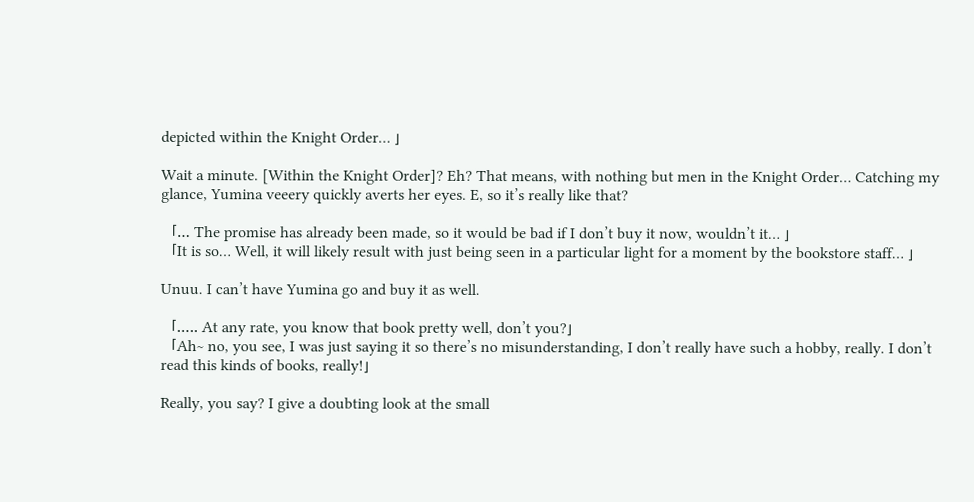depicted within the Knight Order… 」

Wait a minute. [Within the Knight Order]? Eh? That means, with nothing but men in the Knight Order… Catching my glance, Yumina veeery quickly averts her eyes. E, so it’s really like that?

「… The promise has already been made, so it would be bad if I don’t buy it now, wouldn’t it… 」
「It is so… Well, it will likely result with just being seen in a particular light for a moment by the bookstore staff… 」

Unuu. I can’t have Yumina go and buy it as well.

「….. At any rate, you know that book pretty well, don’t you?」
「Ah~ no, you see, I was just saying it so there’s no misunderstanding, I don’t really have such a hobby, really. I don’t read this kinds of books, really!」

Really, you say? I give a doubting look at the small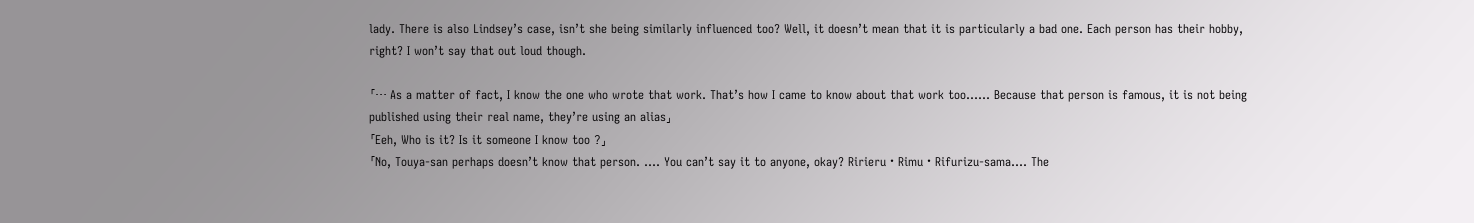lady. There is also Lindsey’s case, isn’t she being similarly influenced too? Well, it doesn’t mean that it is particularly a bad one. Each person has their hobby, right? I won’t say that out loud though.

「… As a matter of fact, I know the one who wrote that work. That’s how I came to know about that work too…… Because that person is famous, it is not being published using their real name, they’re using an alias」
「Eeh, Who is it? Is it someone I know too ?」
「No, Touya-san perhaps doesn’t know that person. …. You can’t say it to anyone, okay? Ririeru・Rimu・Rifurizu-sama…. The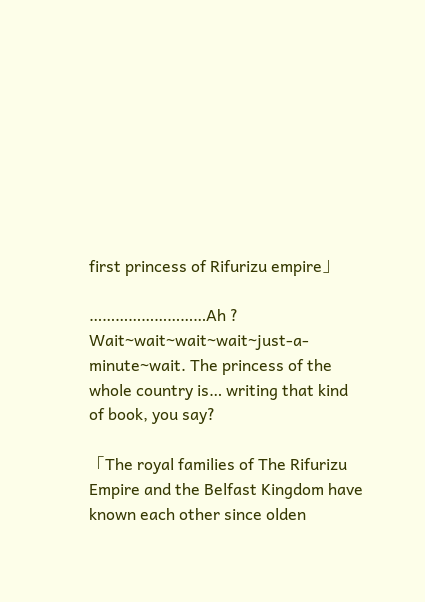first princess of Rifurizu empire」

………………………Ah ?
Wait~wait~wait~wait~just-a-minute~wait. The princess of the whole country is… writing that kind of book, you say?

「The royal families of The Rifurizu Empire and the Belfast Kingdom have known each other since olden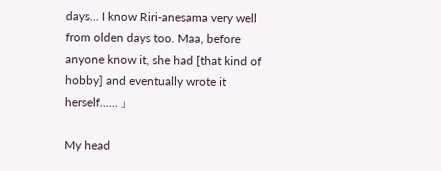days… I know Riri-anesama very well from olden days too. Maa, before anyone know it, she had [that kind of hobby] and eventually wrote it herself…… 」

My head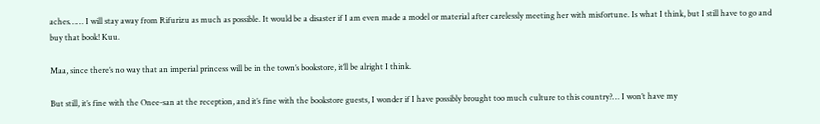aches…… I will stay away from Rifurizu as much as possible. It would be a disaster if I am even made a model or material after carelessly meeting her with misfortune. Is what I think, but I still have to go and buy that book! Kuu.

Maa, since there’s no way that an imperial princess will be in the town’s bookstore, it’ll be alright I think.

But still, it’s fine with the Onee-san at the reception, and it’s fine with the bookstore guests, I wonder if I have possibly brought too much culture to this country?… I won’t have my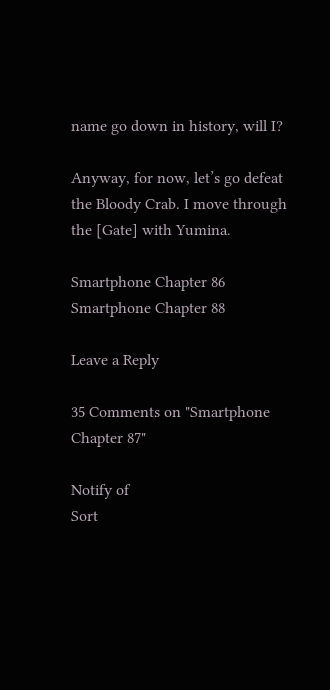name go down in history, will I?

Anyway, for now, let’s go defeat the Bloody Crab. I move through the [Gate] with Yumina.

Smartphone Chapter 86
Smartphone Chapter 88

Leave a Reply

35 Comments on "Smartphone Chapter 87"

Notify of
Sort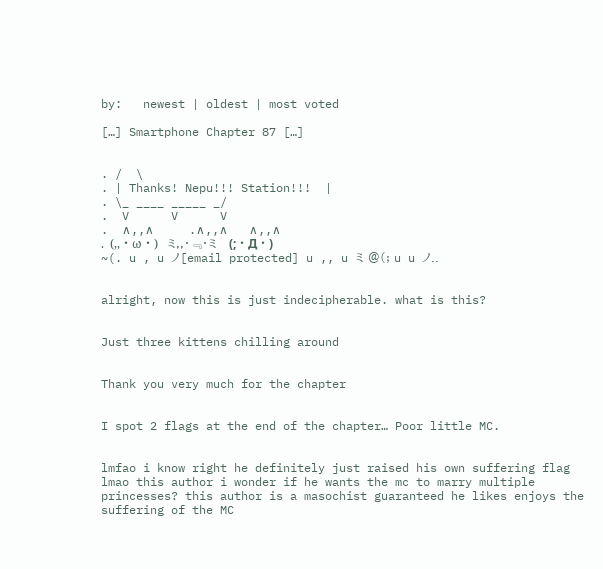by:   newest | oldest | most voted

[…] Smartphone Chapter 87 […]


. /  \
. | Thanks! Nepu!!! Station!!!  |
. \_ ____ _____ _/
.  V      V      V
.  ∧,,∧     .∧,,∧   ∧,,∧
.  (,,・ω・)   ミ,,・﹃・ミ   (;・Д・)
~(. u , u ノ[email protected] u ,, u ミ @(; u u ノ..


alright, now this is just indecipherable. what is this?


Just three kittens chilling around


Thank you very much for the chapter


I spot 2 flags at the end of the chapter… Poor little MC.


lmfao i know right he definitely just raised his own suffering flag lmao this author i wonder if he wants the mc to marry multiple princesses? this author is a masochist guaranteed he likes enjoys the suffering of the MC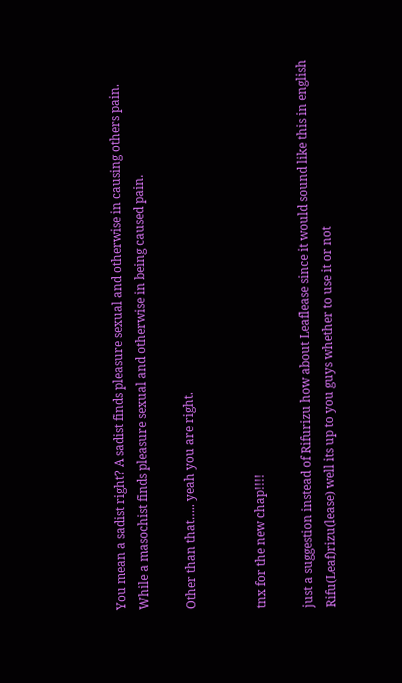You mean a sadist right? A sadist finds pleasure sexual and otherwise in causing others pain. While a masochist finds pleasure sexual and otherwise in being caused pain.

Other than that….. yeah you are right.


tnx for the new chap!!!!

just a suggestion instead of Rifurizu how about Leaflease since it would sound like this in english Rifu(Leaf)rizu(lease) well its up to you guys whether to use it or not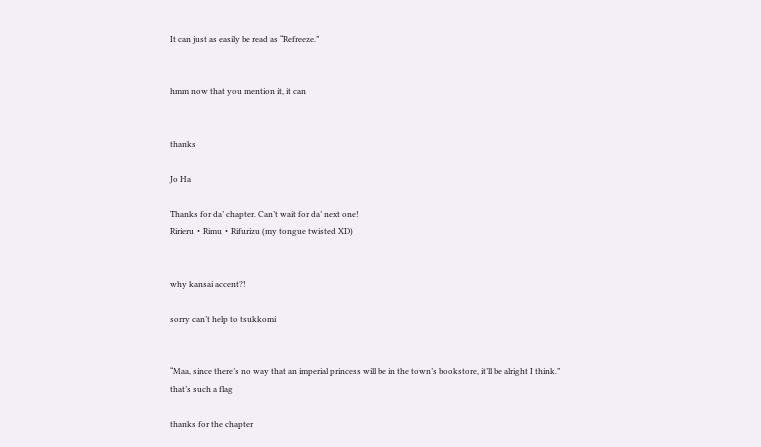It can just as easily be read as “Refreeze.”


hmm now that you mention it, it can


thanks

Jo Ha

Thanks for da’ chapter. Can’t wait for da’ next one!
Ririeru・Rimu・Rifurizu (my tongue twisted XD)


why kansai accent?!

sorry can’t help to tsukkomi


“Maa, since there’s no way that an imperial princess will be in the town’s bookstore, it’ll be alright I think.”
that’s such a flag

thanks for the chapter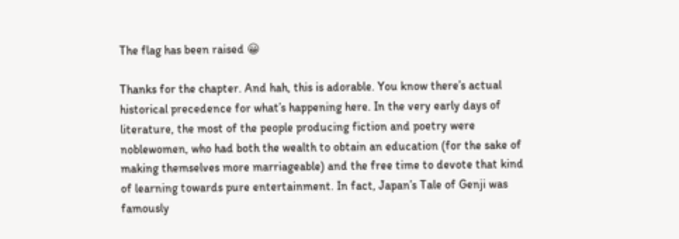The flag has been raised 😀

Thanks for the chapter. And hah, this is adorable. You know there’s actual historical precedence for what’s happening here. In the very early days of literature, the most of the people producing fiction and poetry were noblewomen, who had both the wealth to obtain an education (for the sake of making themselves more marriageable) and the free time to devote that kind of learning towards pure entertainment. In fact, Japan’s Tale of Genji was famously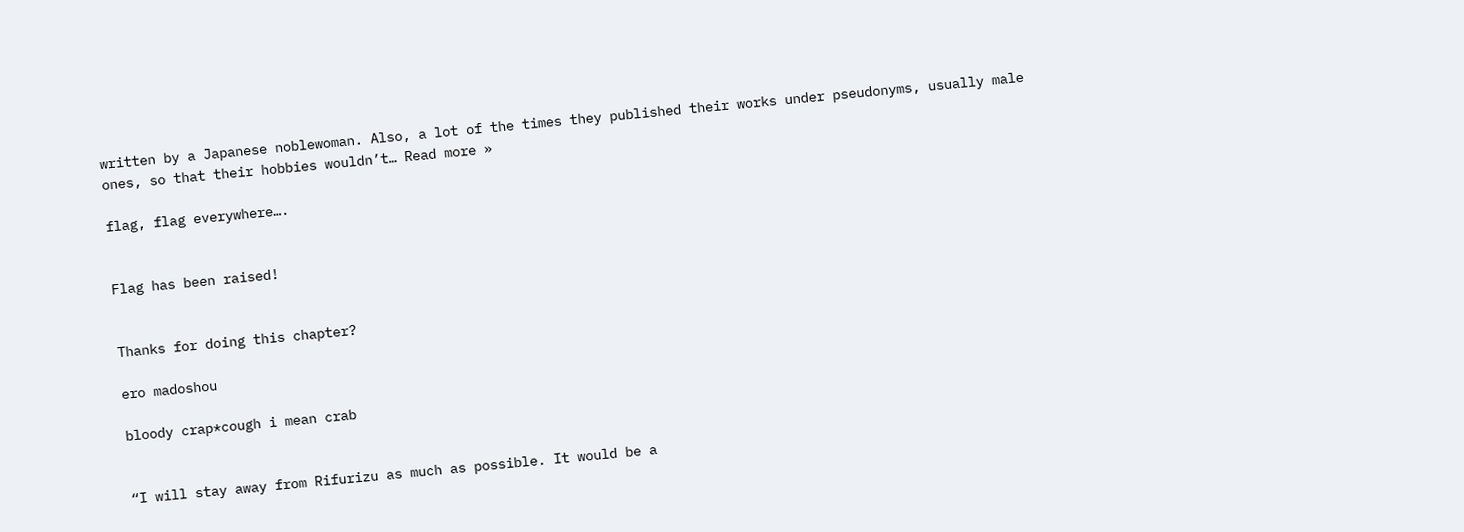written by a Japanese noblewoman. Also, a lot of the times they published their works under pseudonyms, usually male ones, so that their hobbies wouldn’t… Read more »

flag, flag everywhere….


Flag has been raised!


Thanks for doing this chapter?

ero madoshou

bloody crap*cough i mean crab


“I will stay away from Rifurizu as much as possible. It would be a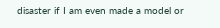disaster if I am even made a model or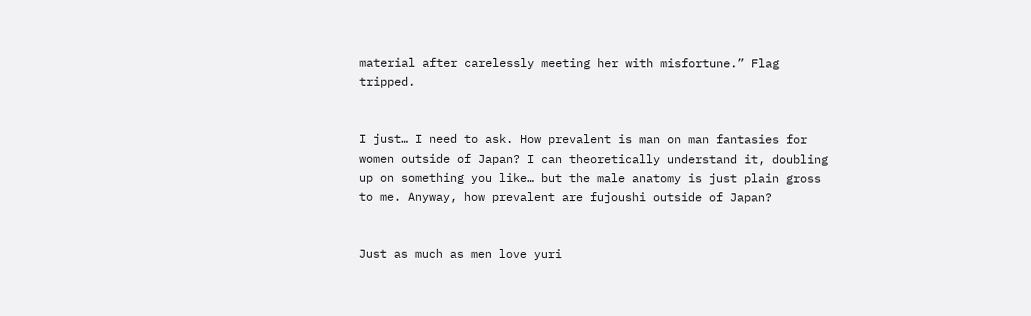material after carelessly meeting her with misfortune.” Flag tripped.


I just… I need to ask. How prevalent is man on man fantasies for women outside of Japan? I can theoretically understand it, doubling up on something you like… but the male anatomy is just plain gross to me. Anyway, how prevalent are fujoushi outside of Japan?


Just as much as men love yuri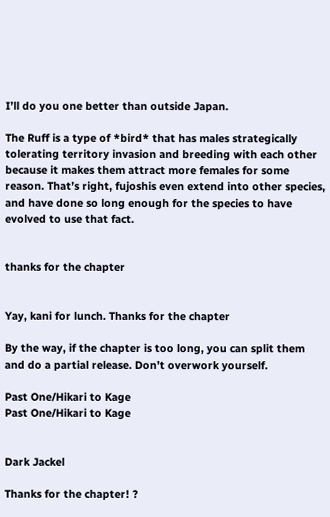I’ll do you one better than outside Japan.

The Ruff is a type of *bird* that has males strategically tolerating territory invasion and breeding with each other because it makes them attract more females for some reason. That’s right, fujoshis even extend into other species, and have done so long enough for the species to have evolved to use that fact.


thanks for the chapter


Yay, kani for lunch. Thanks for the chapter

By the way, if the chapter is too long, you can split them and do a partial release. Don’t overwork yourself.

Past One/Hikari to Kage
Past One/Hikari to Kage


Dark Jackel

Thanks for the chapter! ?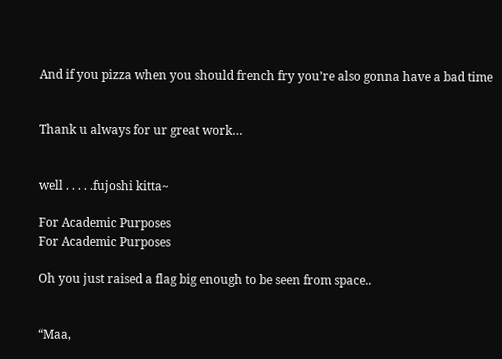And if you pizza when you should french fry you’re also gonna have a bad time


Thank u always for ur great work…


well . . . . .fujoshi kitta~

For Academic Purposes
For Academic Purposes

Oh you just raised a flag big enough to be seen from space..


“Maa,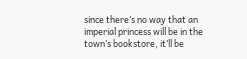since there’s no way that an imperial princess will be in the town’s bookstore, it’ll be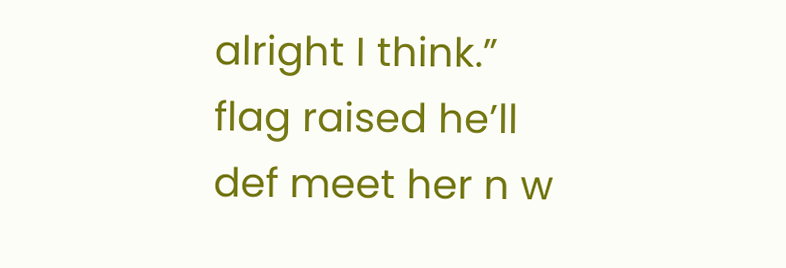alright I think.” flag raised he’ll def meet her n w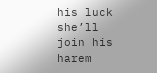his luck she’ll join his harem